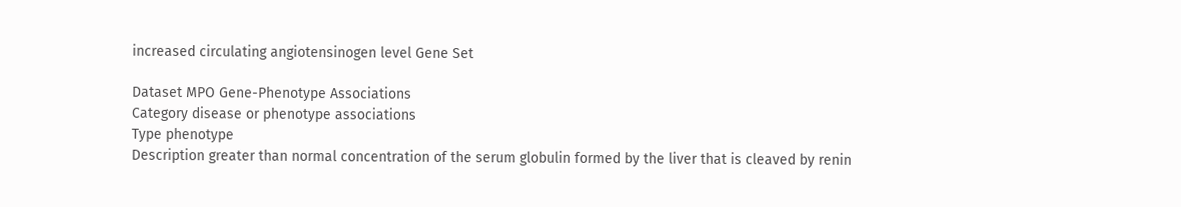increased circulating angiotensinogen level Gene Set

Dataset MPO Gene-Phenotype Associations
Category disease or phenotype associations
Type phenotype
Description greater than normal concentration of the serum globulin formed by the liver that is cleaved by renin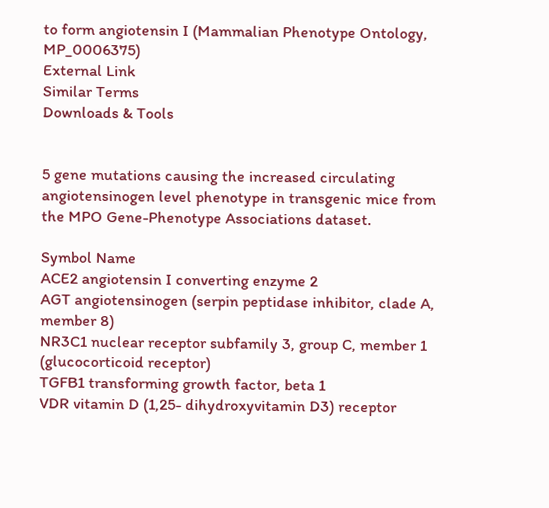to form angiotensin I (Mammalian Phenotype Ontology, MP_0006375)
External Link
Similar Terms
Downloads & Tools


5 gene mutations causing the increased circulating angiotensinogen level phenotype in transgenic mice from the MPO Gene-Phenotype Associations dataset.

Symbol Name
ACE2 angiotensin I converting enzyme 2
AGT angiotensinogen (serpin peptidase inhibitor, clade A, member 8)
NR3C1 nuclear receptor subfamily 3, group C, member 1 (glucocorticoid receptor)
TGFB1 transforming growth factor, beta 1
VDR vitamin D (1,25- dihydroxyvitamin D3) receptor